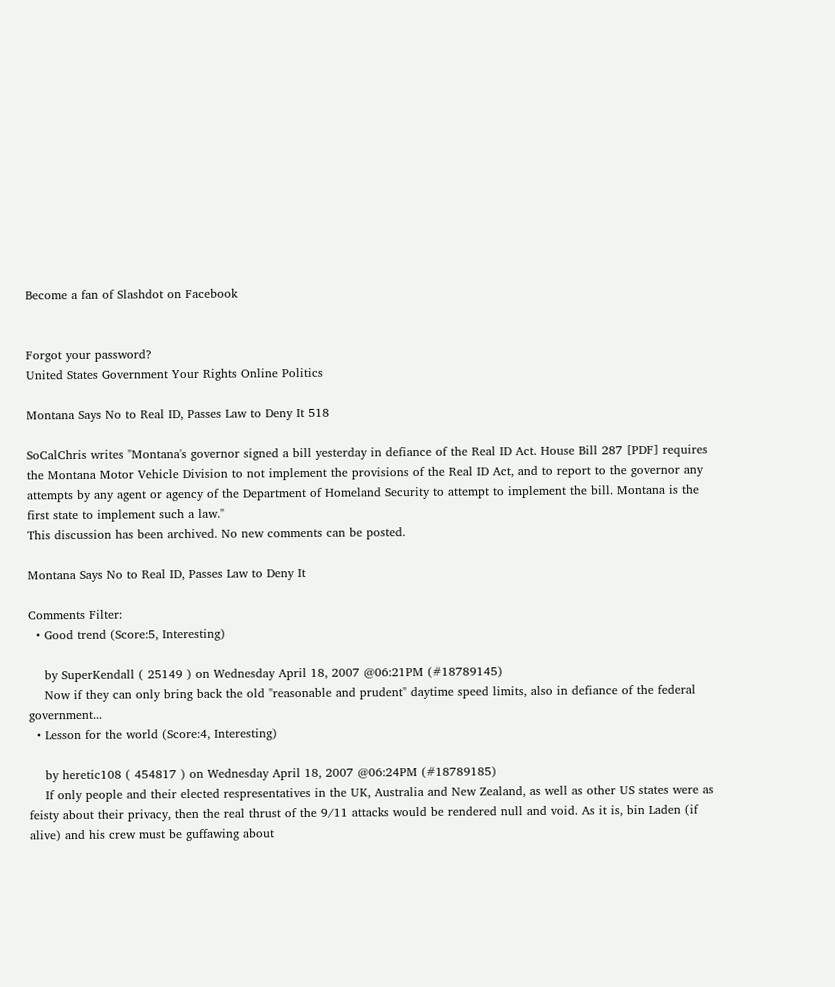Become a fan of Slashdot on Facebook


Forgot your password?
United States Government Your Rights Online Politics

Montana Says No to Real ID, Passes Law to Deny It 518

SoCalChris writes "Montana's governor signed a bill yesterday in defiance of the Real ID Act. House Bill 287 [PDF] requires the Montana Motor Vehicle Division to not implement the provisions of the Real ID Act, and to report to the governor any attempts by any agent or agency of the Department of Homeland Security to attempt to implement the bill. Montana is the first state to implement such a law."
This discussion has been archived. No new comments can be posted.

Montana Says No to Real ID, Passes Law to Deny It

Comments Filter:
  • Good trend (Score:5, Interesting)

    by SuperKendall ( 25149 ) on Wednesday April 18, 2007 @06:21PM (#18789145)
    Now if they can only bring back the old "reasonable and prudent" daytime speed limits, also in defiance of the federal government...
  • Lesson for the world (Score:4, Interesting)

    by heretic108 ( 454817 ) on Wednesday April 18, 2007 @06:24PM (#18789185)
    If only people and their elected respresentatives in the UK, Australia and New Zealand, as well as other US states were as feisty about their privacy, then the real thrust of the 9/11 attacks would be rendered null and void. As it is, bin Laden (if alive) and his crew must be guffawing about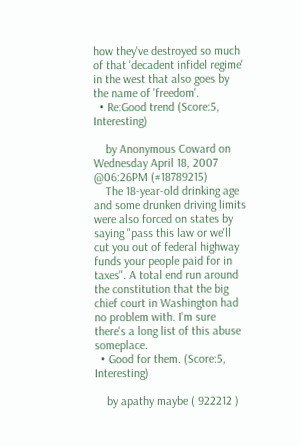how they've destroyed so much of that 'decadent infidel regime' in the west that also goes by the name of 'freedom'.
  • Re:Good trend (Score:5, Interesting)

    by Anonymous Coward on Wednesday April 18, 2007 @06:26PM (#18789215)
    The 18-year-old drinking age and some drunken driving limits were also forced on states by saying "pass this law or we'll cut you out of federal highway funds your people paid for in taxes". A total end run around the constitution that the big chief court in Washington had no problem with. I'm sure there's a long list of this abuse someplace.
  • Good for them. (Score:5, Interesting)

    by apathy maybe ( 922212 )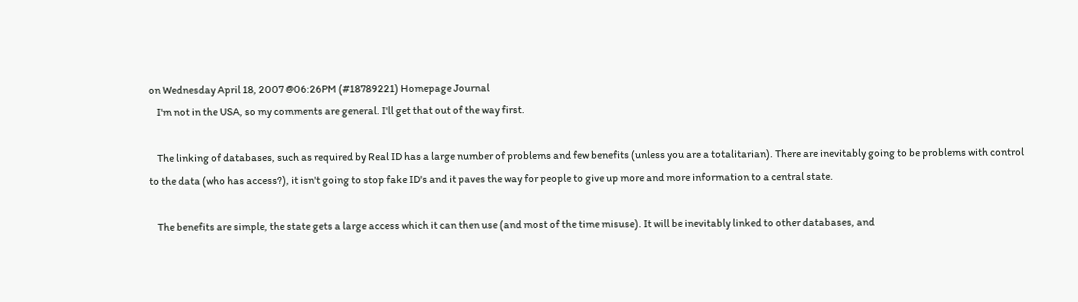on Wednesday April 18, 2007 @06:26PM (#18789221) Homepage Journal
    I'm not in the USA, so my comments are general. I'll get that out of the way first.

    The linking of databases, such as required by Real ID has a large number of problems and few benefits (unless you are a totalitarian). There are inevitably going to be problems with control to the data (who has access?), it isn't going to stop fake ID's and it paves the way for people to give up more and more information to a central state.

    The benefits are simple, the state gets a large access which it can then use (and most of the time misuse). It will be inevitably linked to other databases, and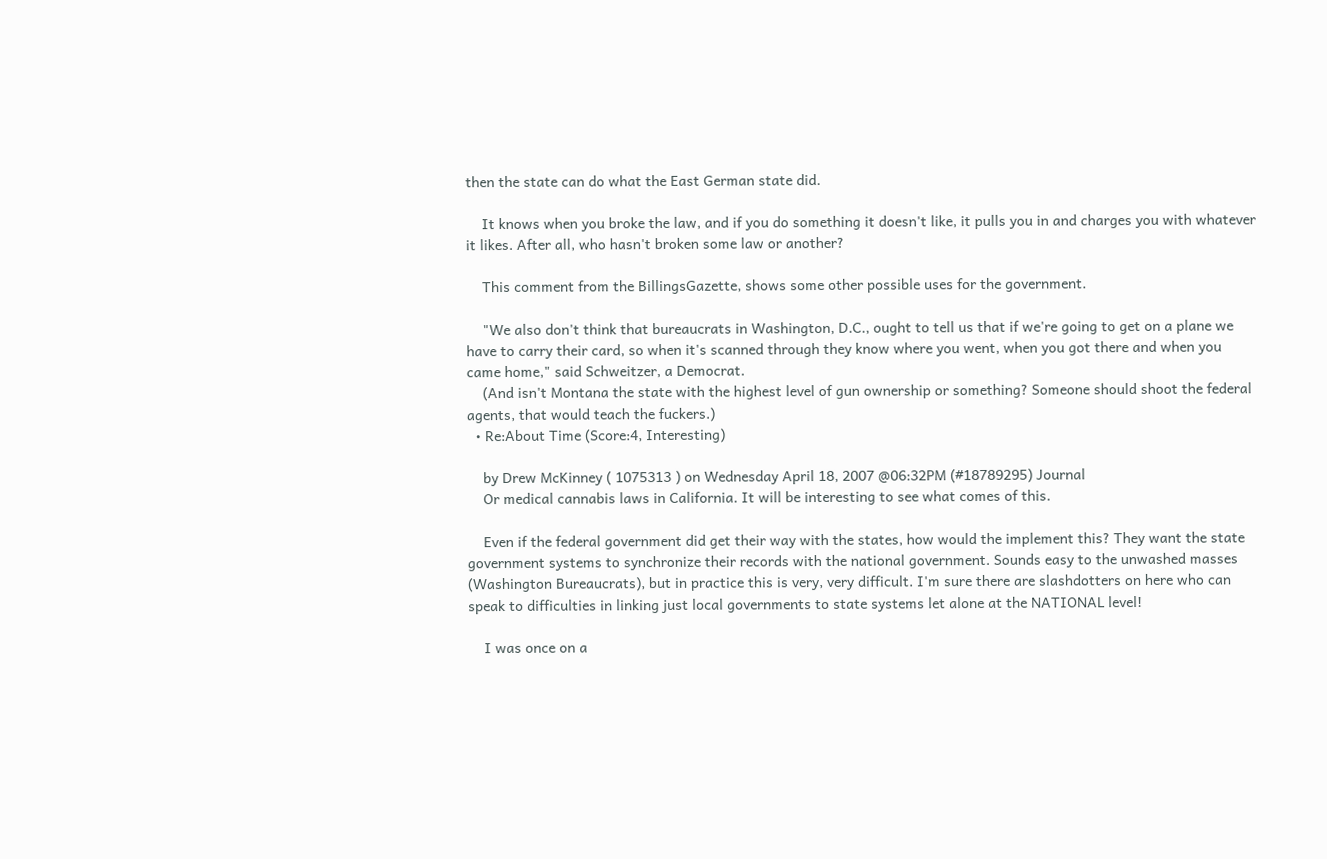then the state can do what the East German state did.

    It knows when you broke the law, and if you do something it doesn't like, it pulls you in and charges you with whatever it likes. After all, who hasn't broken some law or another?

    This comment from the BillingsGazette, shows some other possible uses for the government.

    "We also don't think that bureaucrats in Washington, D.C., ought to tell us that if we're going to get on a plane we have to carry their card, so when it's scanned through they know where you went, when you got there and when you came home," said Schweitzer, a Democrat.
    (And isn't Montana the state with the highest level of gun ownership or something? Someone should shoot the federal agents, that would teach the fuckers.)
  • Re:About Time (Score:4, Interesting)

    by Drew McKinney ( 1075313 ) on Wednesday April 18, 2007 @06:32PM (#18789295) Journal
    Or medical cannabis laws in California. It will be interesting to see what comes of this.

    Even if the federal government did get their way with the states, how would the implement this? They want the state government systems to synchronize their records with the national government. Sounds easy to the unwashed masses (Washington Bureaucrats), but in practice this is very, very difficult. I'm sure there are slashdotters on here who can speak to difficulties in linking just local governments to state systems let alone at the NATIONAL level!

    I was once on a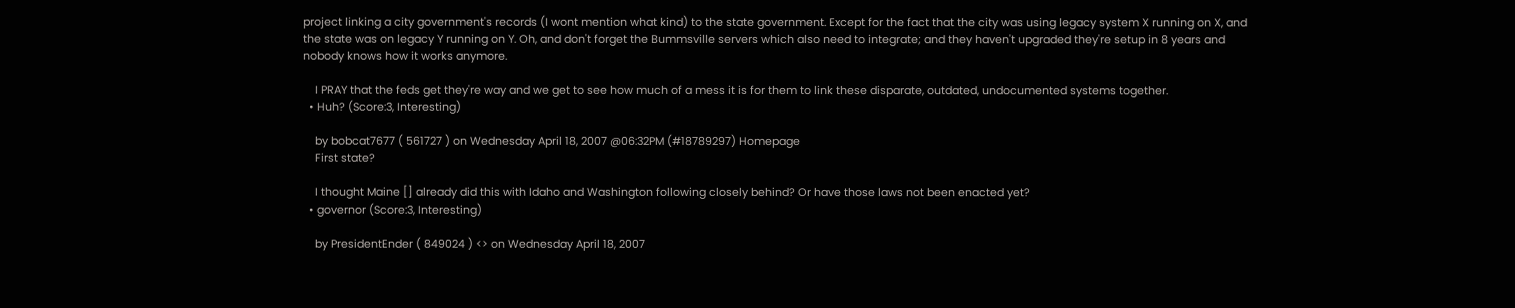project linking a city government's records (I wont mention what kind) to the state government. Except for the fact that the city was using legacy system X running on X, and the state was on legacy Y running on Y. Oh, and don't forget the Bummsville servers which also need to integrate; and they haven't upgraded they're setup in 8 years and nobody knows how it works anymore.

    I PRAY that the feds get they're way and we get to see how much of a mess it is for them to link these disparate, outdated, undocumented systems together.
  • Huh? (Score:3, Interesting)

    by bobcat7677 ( 561727 ) on Wednesday April 18, 2007 @06:32PM (#18789297) Homepage
    First state?

    I thought Maine [] already did this with Idaho and Washington following closely behind? Or have those laws not been enacted yet?
  • governor (Score:3, Interesting)

    by PresidentEnder ( 849024 ) <> on Wednesday April 18, 2007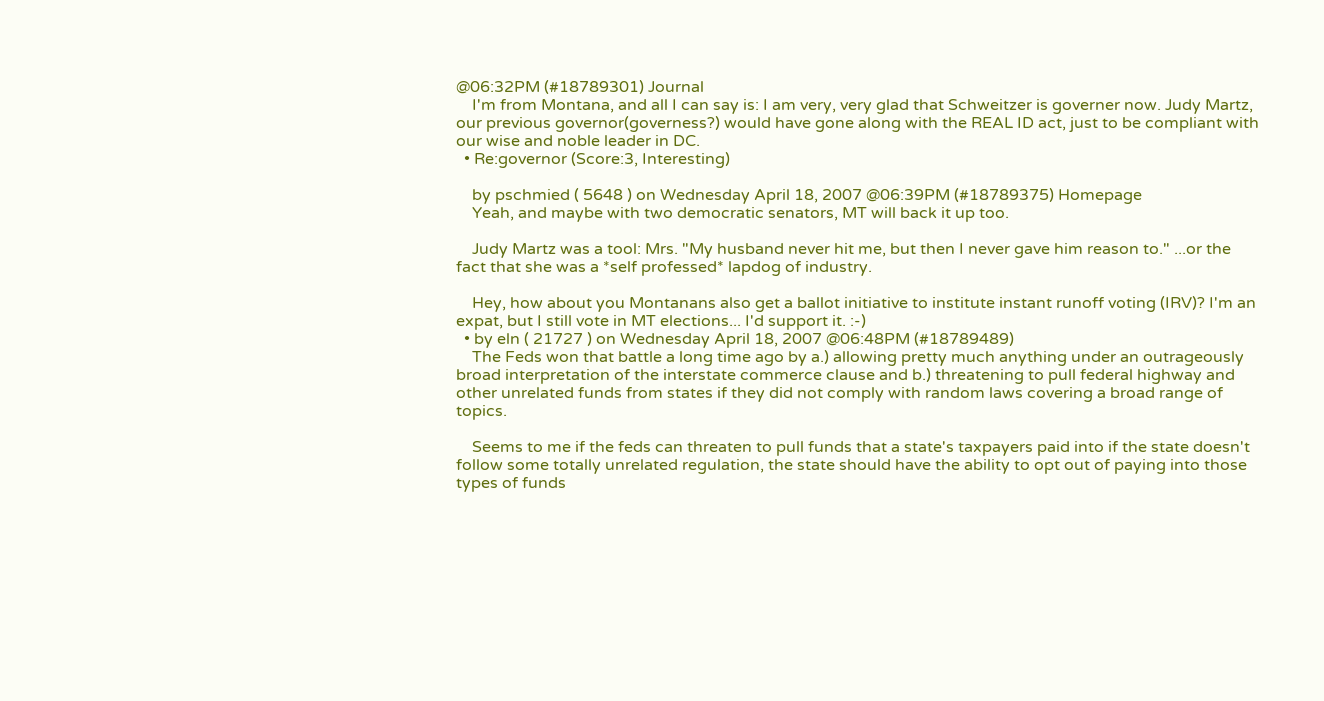@06:32PM (#18789301) Journal
    I'm from Montana, and all I can say is: I am very, very glad that Schweitzer is governer now. Judy Martz, our previous governor(governess?) would have gone along with the REAL ID act, just to be compliant with our wise and noble leader in DC.
  • Re:governor (Score:3, Interesting)

    by pschmied ( 5648 ) on Wednesday April 18, 2007 @06:39PM (#18789375) Homepage
    Yeah, and maybe with two democratic senators, MT will back it up too.

    Judy Martz was a tool: Mrs. "My husband never hit me, but then I never gave him reason to." ...or the fact that she was a *self professed* lapdog of industry.

    Hey, how about you Montanans also get a ballot initiative to institute instant runoff voting (IRV)? I'm an expat, but I still vote in MT elections... I'd support it. :-)
  • by eln ( 21727 ) on Wednesday April 18, 2007 @06:48PM (#18789489)
    The Feds won that battle a long time ago by a.) allowing pretty much anything under an outrageously broad interpretation of the interstate commerce clause and b.) threatening to pull federal highway and other unrelated funds from states if they did not comply with random laws covering a broad range of topics.

    Seems to me if the feds can threaten to pull funds that a state's taxpayers paid into if the state doesn't follow some totally unrelated regulation, the state should have the ability to opt out of paying into those types of funds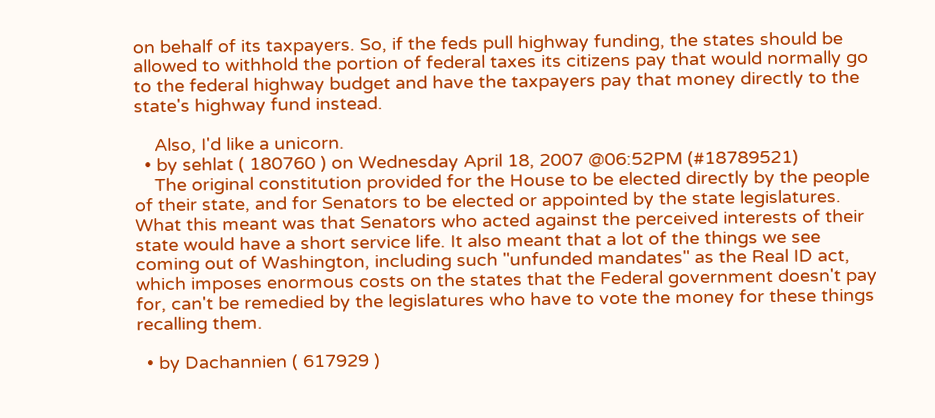on behalf of its taxpayers. So, if the feds pull highway funding, the states should be allowed to withhold the portion of federal taxes its citizens pay that would normally go to the federal highway budget and have the taxpayers pay that money directly to the state's highway fund instead.

    Also, I'd like a unicorn.
  • by sehlat ( 180760 ) on Wednesday April 18, 2007 @06:52PM (#18789521)
    The original constitution provided for the House to be elected directly by the people of their state, and for Senators to be elected or appointed by the state legislatures. What this meant was that Senators who acted against the perceived interests of their state would have a short service life. It also meant that a lot of the things we see coming out of Washington, including such "unfunded mandates" as the Real ID act, which imposes enormous costs on the states that the Federal government doesn't pay for, can't be remedied by the legislatures who have to vote the money for these things recalling them.

  • by Dachannien ( 617929 )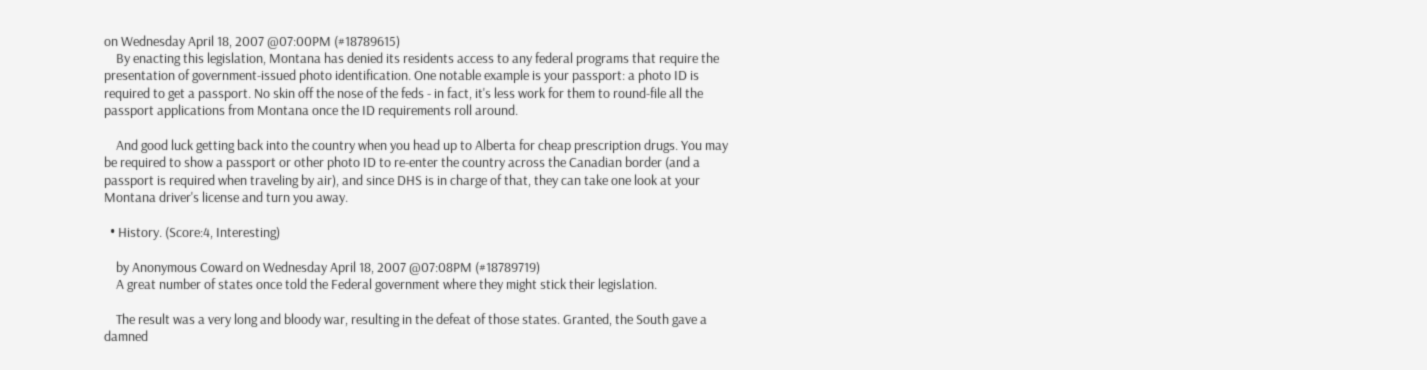on Wednesday April 18, 2007 @07:00PM (#18789615)
    By enacting this legislation, Montana has denied its residents access to any federal programs that require the presentation of government-issued photo identification. One notable example is your passport: a photo ID is required to get a passport. No skin off the nose of the feds - in fact, it's less work for them to round-file all the passport applications from Montana once the ID requirements roll around.

    And good luck getting back into the country when you head up to Alberta for cheap prescription drugs. You may be required to show a passport or other photo ID to re-enter the country across the Canadian border (and a passport is required when traveling by air), and since DHS is in charge of that, they can take one look at your Montana driver's license and turn you away.

  • History. (Score:4, Interesting)

    by Anonymous Coward on Wednesday April 18, 2007 @07:08PM (#18789719)
    A great number of states once told the Federal government where they might stick their legislation.

    The result was a very long and bloody war, resulting in the defeat of those states. Granted, the South gave a damned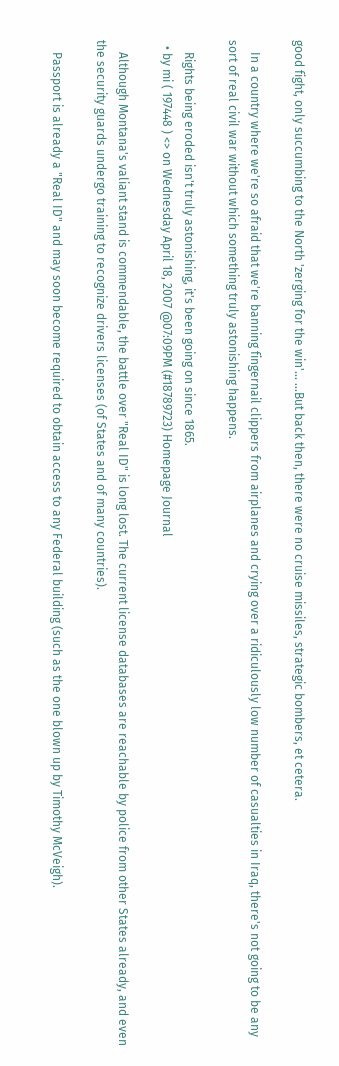good fight, only succumbing to the North 'zerging for the win'... ...But back then, there were no cruise missiles, strategic bombers, et cetera.

    In a country where we're so afraid that we're banning fingernail clippers from airplanes and crying over a ridiculously low number of casualties in Iraq, there's not going to be any sort of real civil war without which something truly astonishing happens.

    Rights being eroded isn't truly astonishing, it's been going on since 1865.
  • by mi ( 197448 ) <> on Wednesday April 18, 2007 @07:09PM (#18789723) Homepage Journal

    Although Montana's valiant stand is commendable, the battle over "Real ID" is long lost. The current license databases are reachable by police from other States already, and even the security guards undergo training to recognize drivers licenses (of States and of many countries).

    Passport is already a "Real ID" and may soon become required to obtain access to any Federal building (such as the one blown up by Timothy McVeigh).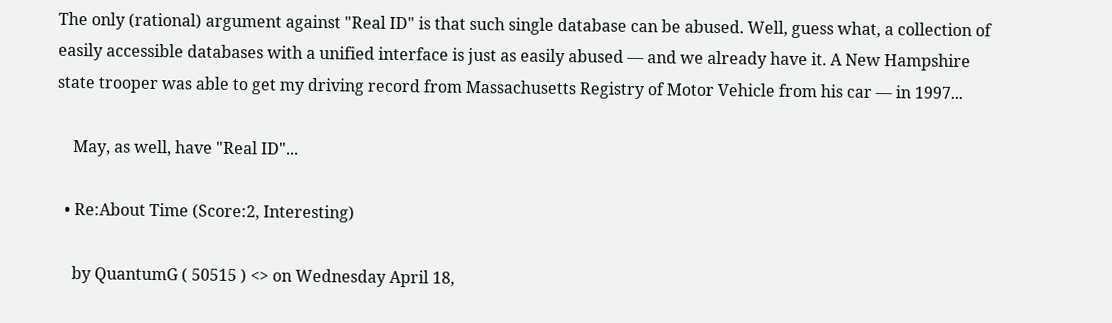The only (rational) argument against "Real ID" is that such single database can be abused. Well, guess what, a collection of easily accessible databases with a unified interface is just as easily abused — and we already have it. A New Hampshire state trooper was able to get my driving record from Massachusetts Registry of Motor Vehicle from his car — in 1997...

    May, as well, have "Real ID"...

  • Re:About Time (Score:2, Interesting)

    by QuantumG ( 50515 ) <> on Wednesday April 18,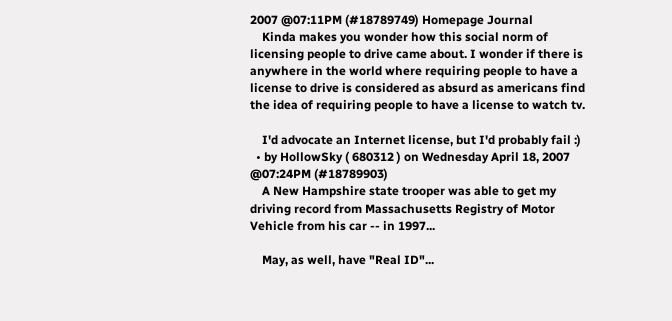2007 @07:11PM (#18789749) Homepage Journal
    Kinda makes you wonder how this social norm of licensing people to drive came about. I wonder if there is anywhere in the world where requiring people to have a license to drive is considered as absurd as americans find the idea of requiring people to have a license to watch tv.

    I'd advocate an Internet license, but I'd probably fail :)
  • by HollowSky ( 680312 ) on Wednesday April 18, 2007 @07:24PM (#18789903)
    A New Hampshire state trooper was able to get my driving record from Massachusetts Registry of Motor Vehicle from his car -- in 1997...

    May, as well, have "Real ID"...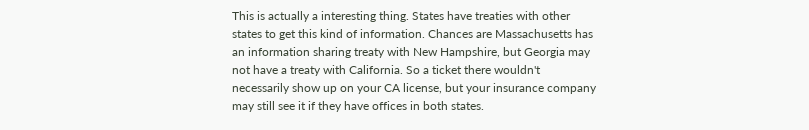This is actually a interesting thing. States have treaties with other states to get this kind of information. Chances are Massachusetts has an information sharing treaty with New Hampshire, but Georgia may not have a treaty with California. So a ticket there wouldn't necessarily show up on your CA license, but your insurance company may still see it if they have offices in both states.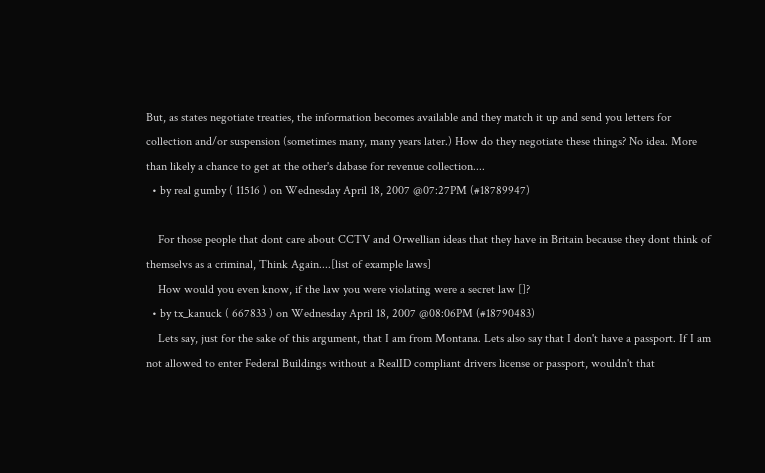But, as states negotiate treaties, the information becomes available and they match it up and send you letters for collection and/or suspension (sometimes many, many years later.) How do they negotiate these things? No idea. More than likely a chance to get at the other's dabase for revenue collection....
  • by real gumby ( 11516 ) on Wednesday April 18, 2007 @07:27PM (#18789947)

    For those people that dont care about CCTV and Orwellian ideas that they have in Britain because they dont think of themselvs as a criminal, Think Again....[list of example laws]
    How would you even know, if the law you were violating were a secret law []?
  • by tx_kanuck ( 667833 ) on Wednesday April 18, 2007 @08:06PM (#18790483)
    Lets say, just for the sake of this argument, that I am from Montana. Lets also say that I don't have a passport. If I am not allowed to enter Federal Buildings without a RealID compliant drivers license or passport, wouldn't that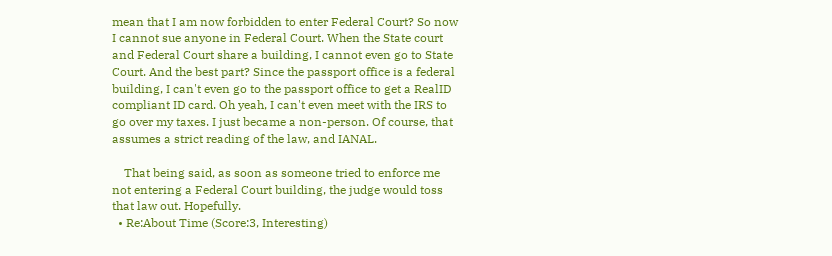mean that I am now forbidden to enter Federal Court? So now I cannot sue anyone in Federal Court. When the State court and Federal Court share a building, I cannot even go to State Court. And the best part? Since the passport office is a federal building, I can't even go to the passport office to get a RealID compliant ID card. Oh yeah, I can't even meet with the IRS to go over my taxes. I just became a non-person. Of course, that assumes a strict reading of the law, and IANAL.

    That being said, as soon as someone tried to enforce me not entering a Federal Court building, the judge would toss that law out. Hopefully.
  • Re:About Time (Score:3, Interesting)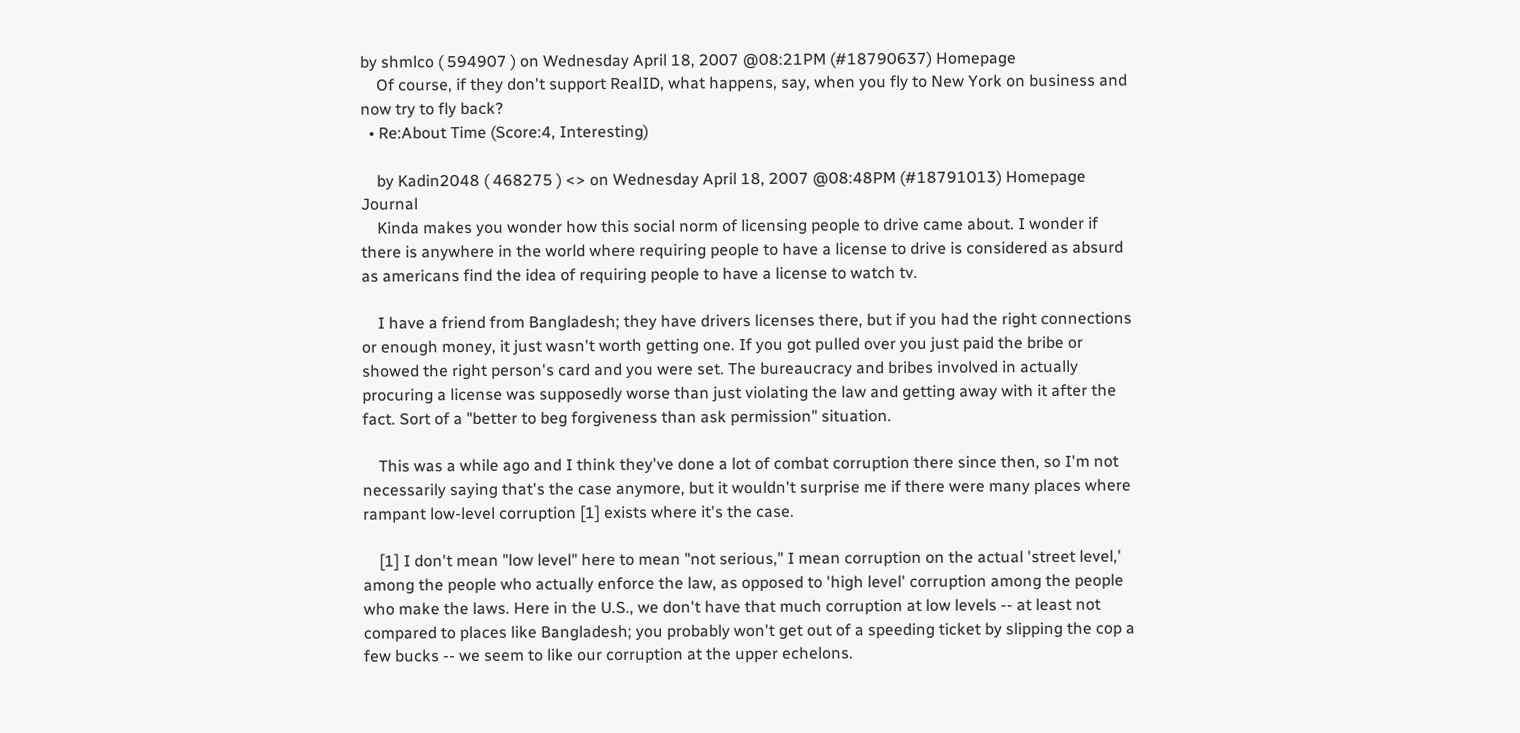by shmlco ( 594907 ) on Wednesday April 18, 2007 @08:21PM (#18790637) Homepage
    Of course, if they don't support RealID, what happens, say, when you fly to New York on business and now try to fly back?
  • Re:About Time (Score:4, Interesting)

    by Kadin2048 ( 468275 ) <> on Wednesday April 18, 2007 @08:48PM (#18791013) Homepage Journal
    Kinda makes you wonder how this social norm of licensing people to drive came about. I wonder if there is anywhere in the world where requiring people to have a license to drive is considered as absurd as americans find the idea of requiring people to have a license to watch tv.

    I have a friend from Bangladesh; they have drivers licenses there, but if you had the right connections or enough money, it just wasn't worth getting one. If you got pulled over you just paid the bribe or showed the right person's card and you were set. The bureaucracy and bribes involved in actually procuring a license was supposedly worse than just violating the law and getting away with it after the fact. Sort of a "better to beg forgiveness than ask permission" situation.

    This was a while ago and I think they've done a lot of combat corruption there since then, so I'm not necessarily saying that's the case anymore, but it wouldn't surprise me if there were many places where rampant low-level corruption [1] exists where it's the case.

    [1] I don't mean "low level" here to mean "not serious," I mean corruption on the actual 'street level,' among the people who actually enforce the law, as opposed to 'high level' corruption among the people who make the laws. Here in the U.S., we don't have that much corruption at low levels -- at least not compared to places like Bangladesh; you probably won't get out of a speeding ticket by slipping the cop a few bucks -- we seem to like our corruption at the upper echelons.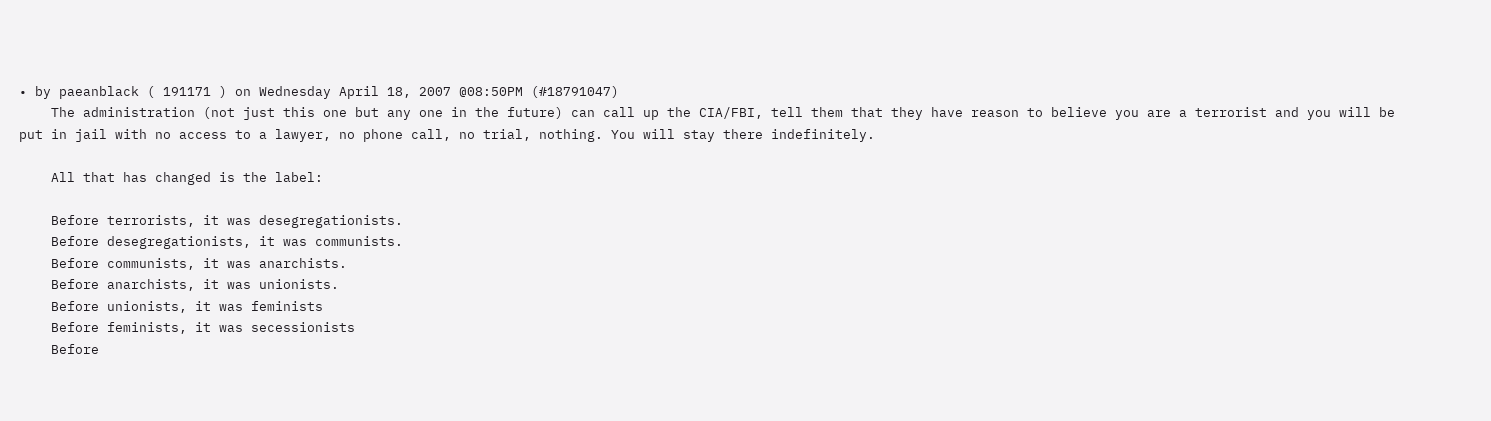• by paeanblack ( 191171 ) on Wednesday April 18, 2007 @08:50PM (#18791047)
    The administration (not just this one but any one in the future) can call up the CIA/FBI, tell them that they have reason to believe you are a terrorist and you will be put in jail with no access to a lawyer, no phone call, no trial, nothing. You will stay there indefinitely.

    All that has changed is the label:

    Before terrorists, it was desegregationists.
    Before desegregationists, it was communists.
    Before communists, it was anarchists.
    Before anarchists, it was unionists.
    Before unionists, it was feminists
    Before feminists, it was secessionists
    Before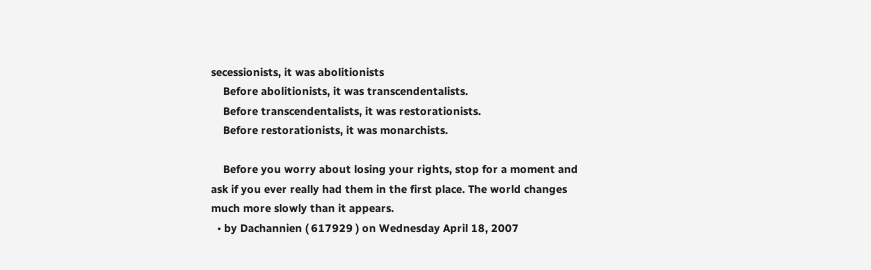secessionists, it was abolitionists
    Before abolitionists, it was transcendentalists.
    Before transcendentalists, it was restorationists.
    Before restorationists, it was monarchists.

    Before you worry about losing your rights, stop for a moment and ask if you ever really had them in the first place. The world changes much more slowly than it appears.
  • by Dachannien ( 617929 ) on Wednesday April 18, 2007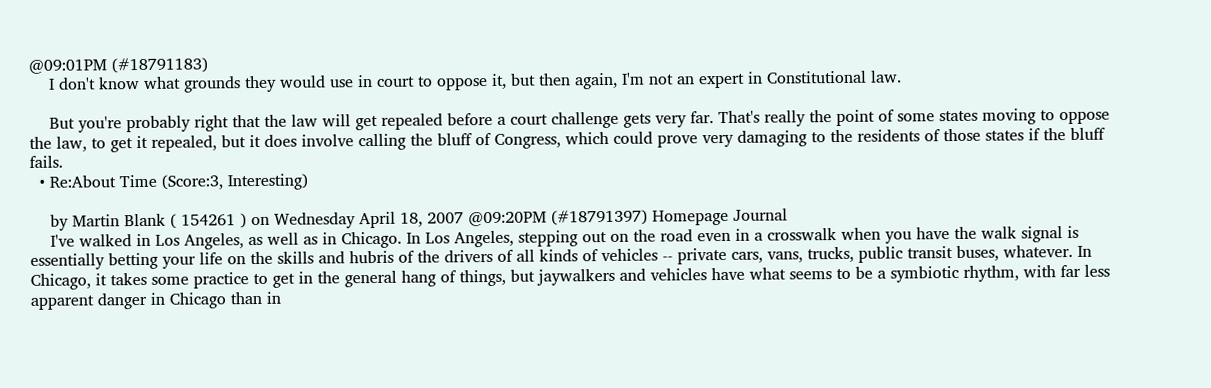@09:01PM (#18791183)
    I don't know what grounds they would use in court to oppose it, but then again, I'm not an expert in Constitutional law.

    But you're probably right that the law will get repealed before a court challenge gets very far. That's really the point of some states moving to oppose the law, to get it repealed, but it does involve calling the bluff of Congress, which could prove very damaging to the residents of those states if the bluff fails.
  • Re:About Time (Score:3, Interesting)

    by Martin Blank ( 154261 ) on Wednesday April 18, 2007 @09:20PM (#18791397) Homepage Journal
    I've walked in Los Angeles, as well as in Chicago. In Los Angeles, stepping out on the road even in a crosswalk when you have the walk signal is essentially betting your life on the skills and hubris of the drivers of all kinds of vehicles -- private cars, vans, trucks, public transit buses, whatever. In Chicago, it takes some practice to get in the general hang of things, but jaywalkers and vehicles have what seems to be a symbiotic rhythm, with far less apparent danger in Chicago than in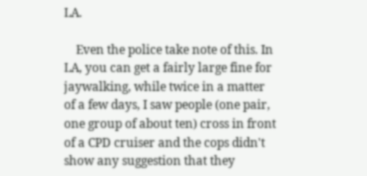LA.

    Even the police take note of this. In LA, you can get a fairly large fine for jaywalking, while twice in a matter of a few days, I saw people (one pair, one group of about ten) cross in front of a CPD cruiser and the cops didn't show any suggestion that they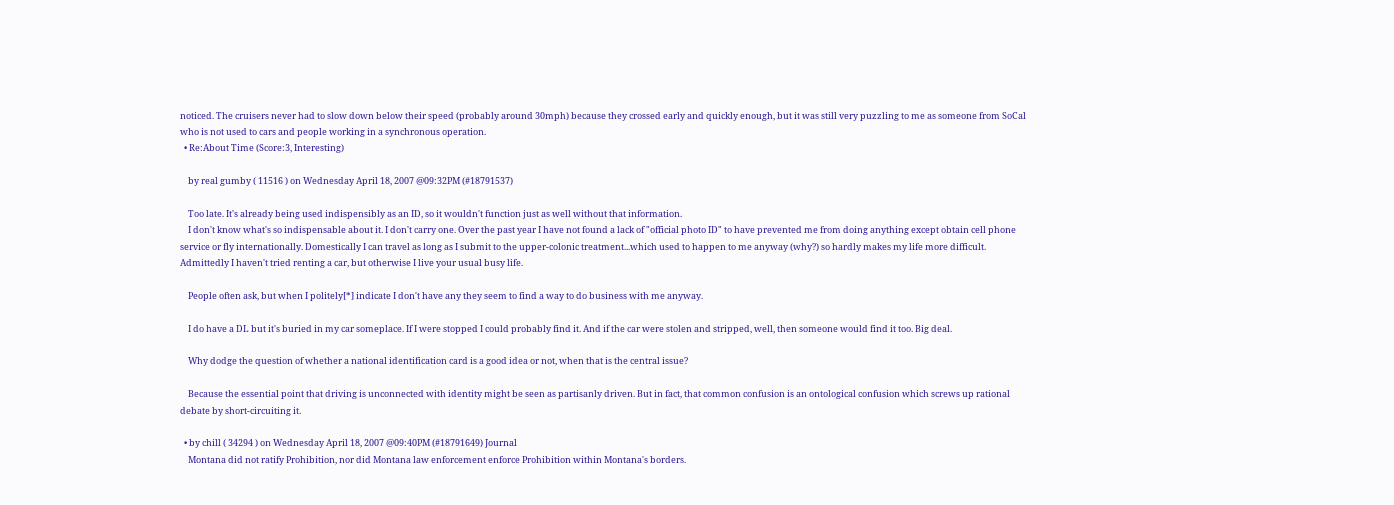noticed. The cruisers never had to slow down below their speed (probably around 30mph) because they crossed early and quickly enough, but it was still very puzzling to me as someone from SoCal who is not used to cars and people working in a synchronous operation.
  • Re:About Time (Score:3, Interesting)

    by real gumby ( 11516 ) on Wednesday April 18, 2007 @09:32PM (#18791537)

    Too late. It's already being used indispensibly as an ID, so it wouldn't function just as well without that information.
    I don't know what's so indispensable about it. I don't carry one. Over the past year I have not found a lack of "official photo ID" to have prevented me from doing anything except obtain cell phone service or fly internationally. Domestically I can travel as long as I submit to the upper-colonic treatment...which used to happen to me anyway (why?) so hardly makes my life more difficult. Admittedly I haven't tried renting a car, but otherwise I live your usual busy life.

    People often ask, but when I politely[*] indicate I don't have any they seem to find a way to do business with me anyway.

    I do have a DL but it's buried in my car someplace. If I were stopped I could probably find it. And if the car were stolen and stripped, well, then someone would find it too. Big deal.

    Why dodge the question of whether a national identification card is a good idea or not, when that is the central issue?

    Because the essential point that driving is unconnected with identity might be seen as partisanly driven. But in fact, that common confusion is an ontological confusion which screws up rational debate by short-circuiting it.

  • by chill ( 34294 ) on Wednesday April 18, 2007 @09:40PM (#18791649) Journal
    Montana did not ratify Prohibition, nor did Montana law enforcement enforce Prohibition within Montana's borders.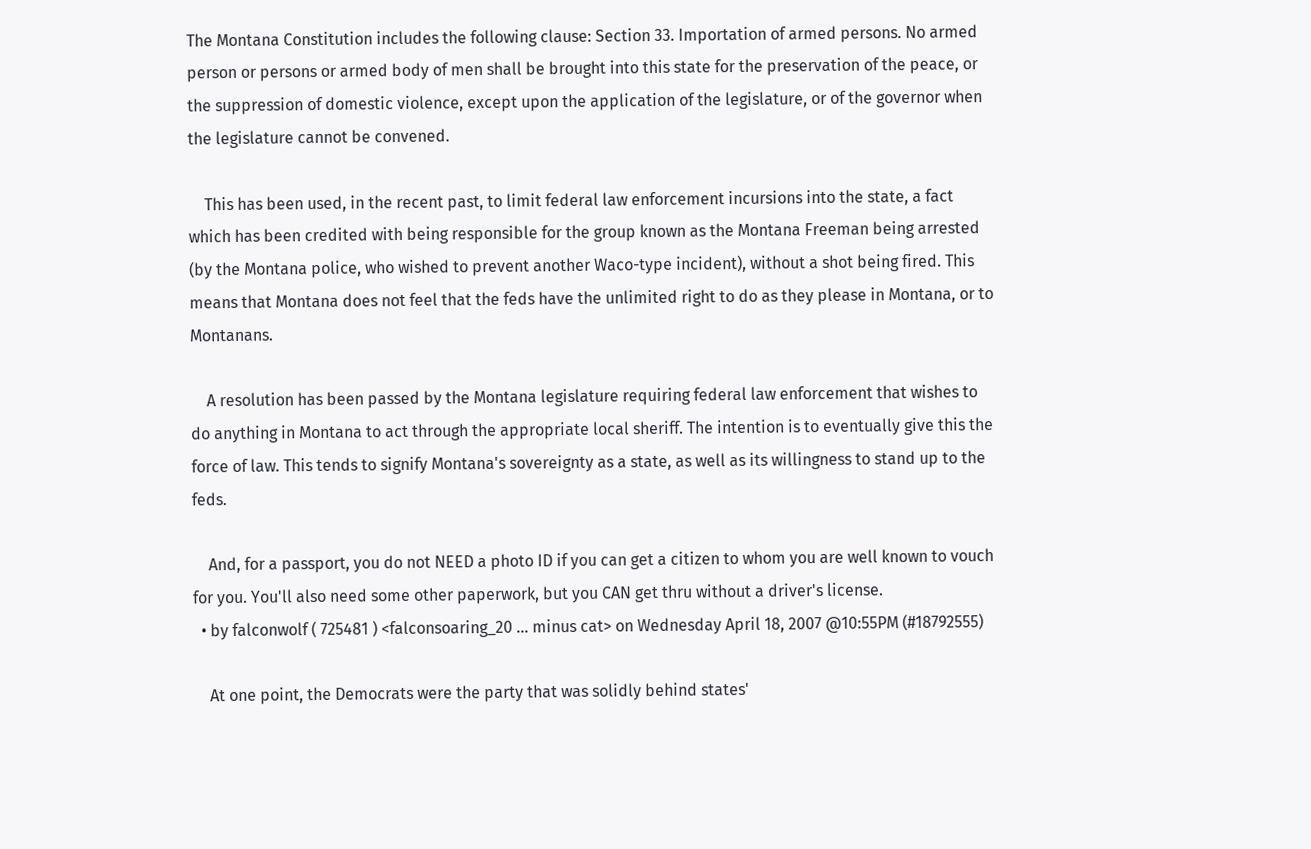The Montana Constitution includes the following clause: Section 33. Importation of armed persons. No armed person or persons or armed body of men shall be brought into this state for the preservation of the peace, or the suppression of domestic violence, except upon the application of the legislature, or of the governor when the legislature cannot be convened.

    This has been used, in the recent past, to limit federal law enforcement incursions into the state, a fact which has been credited with being responsible for the group known as the Montana Freeman being arrested (by the Montana police, who wished to prevent another Waco-type incident), without a shot being fired. This means that Montana does not feel that the feds have the unlimited right to do as they please in Montana, or to Montanans.

    A resolution has been passed by the Montana legislature requiring federal law enforcement that wishes to do anything in Montana to act through the appropriate local sheriff. The intention is to eventually give this the force of law. This tends to signify Montana's sovereignty as a state, as well as its willingness to stand up to the feds.

    And, for a passport, you do not NEED a photo ID if you can get a citizen to whom you are well known to vouch for you. You'll also need some other paperwork, but you CAN get thru without a driver's license.
  • by falconwolf ( 725481 ) <falconsoaring_20 ... minus cat> on Wednesday April 18, 2007 @10:55PM (#18792555)

    At one point, the Democrats were the party that was solidly behind states'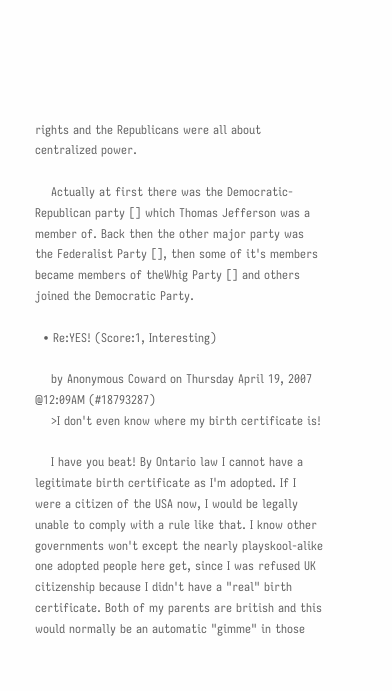rights and the Republicans were all about centralized power.

    Actually at first there was the Democratic-Republican party [] which Thomas Jefferson was a member of. Back then the other major party was the Federalist Party [], then some of it's members became members of theWhig Party [] and others joined the Democratic Party.

  • Re:YES! (Score:1, Interesting)

    by Anonymous Coward on Thursday April 19, 2007 @12:09AM (#18793287)
    >I don't even know where my birth certificate is!

    I have you beat! By Ontario law I cannot have a legitimate birth certificate as I'm adopted. If I were a citizen of the USA now, I would be legally unable to comply with a rule like that. I know other governments won't except the nearly playskool-alike one adopted people here get, since I was refused UK citizenship because I didn't have a "real" birth certificate. Both of my parents are british and this would normally be an automatic "gimme" in those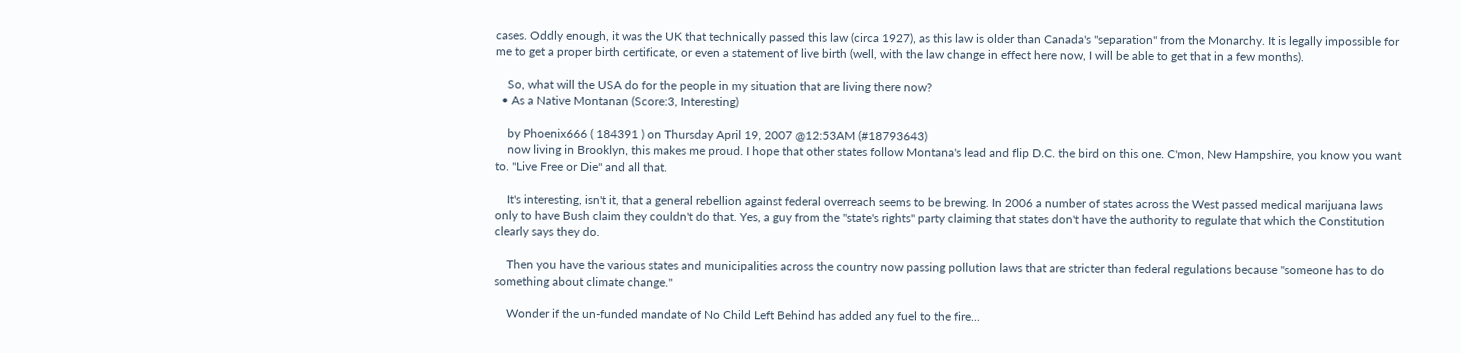cases. Oddly enough, it was the UK that technically passed this law (circa 1927), as this law is older than Canada's "separation" from the Monarchy. It is legally impossible for me to get a proper birth certificate, or even a statement of live birth (well, with the law change in effect here now, I will be able to get that in a few months).

    So, what will the USA do for the people in my situation that are living there now?
  • As a Native Montanan (Score:3, Interesting)

    by Phoenix666 ( 184391 ) on Thursday April 19, 2007 @12:53AM (#18793643)
    now living in Brooklyn, this makes me proud. I hope that other states follow Montana's lead and flip D.C. the bird on this one. C'mon, New Hampshire, you know you want to. "Live Free or Die" and all that.

    It's interesting, isn't it, that a general rebellion against federal overreach seems to be brewing. In 2006 a number of states across the West passed medical marijuana laws only to have Bush claim they couldn't do that. Yes, a guy from the "state's rights" party claiming that states don't have the authority to regulate that which the Constitution clearly says they do.

    Then you have the various states and municipalities across the country now passing pollution laws that are stricter than federal regulations because "someone has to do something about climate change."

    Wonder if the un-funded mandate of No Child Left Behind has added any fuel to the fire...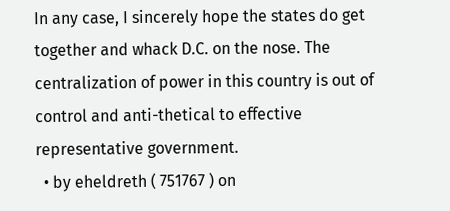In any case, I sincerely hope the states do get together and whack D.C. on the nose. The centralization of power in this country is out of control and anti-thetical to effective representative government.
  • by eheldreth ( 751767 ) on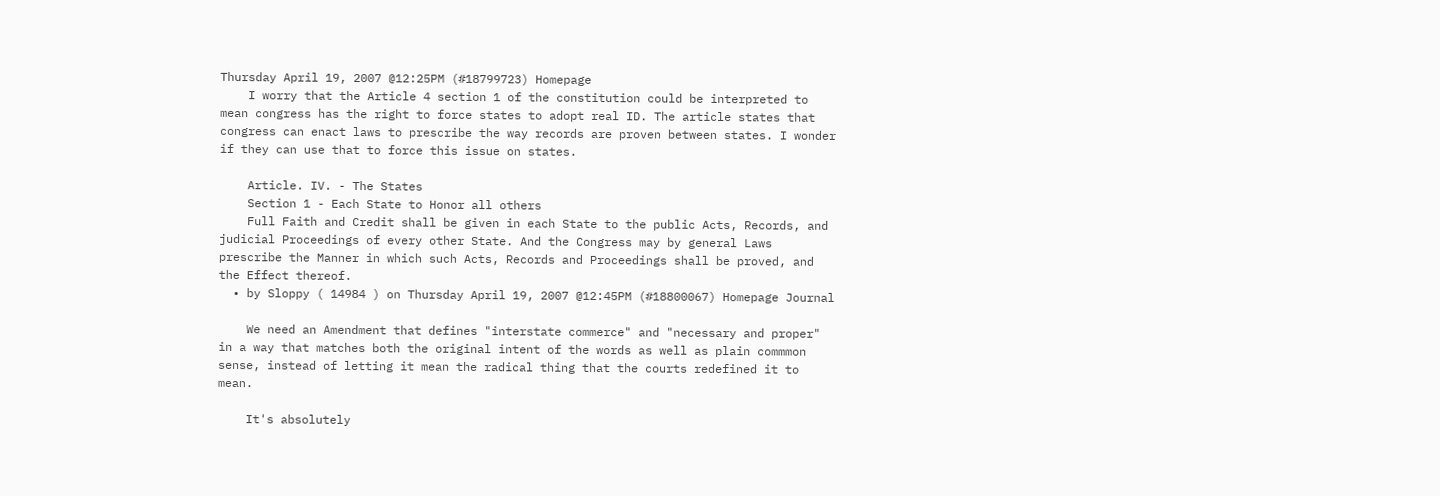Thursday April 19, 2007 @12:25PM (#18799723) Homepage
    I worry that the Article 4 section 1 of the constitution could be interpreted to mean congress has the right to force states to adopt real ID. The article states that congress can enact laws to prescribe the way records are proven between states. I wonder if they can use that to force this issue on states.

    Article. IV. - The States
    Section 1 - Each State to Honor all others
    Full Faith and Credit shall be given in each State to the public Acts, Records, and judicial Proceedings of every other State. And the Congress may by general Laws prescribe the Manner in which such Acts, Records and Proceedings shall be proved, and the Effect thereof.
  • by Sloppy ( 14984 ) on Thursday April 19, 2007 @12:45PM (#18800067) Homepage Journal

    We need an Amendment that defines "interstate commerce" and "necessary and proper" in a way that matches both the original intent of the words as well as plain commmon sense, instead of letting it mean the radical thing that the courts redefined it to mean.

    It's absolutely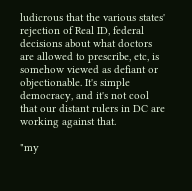ludicrous that the various states' rejection of Real ID, federal decisions about what doctors are allowed to prescribe, etc, is somehow viewed as defiant or objectionable. It's simple democracy, and it's not cool that our distant rulers in DC are working against that.

"my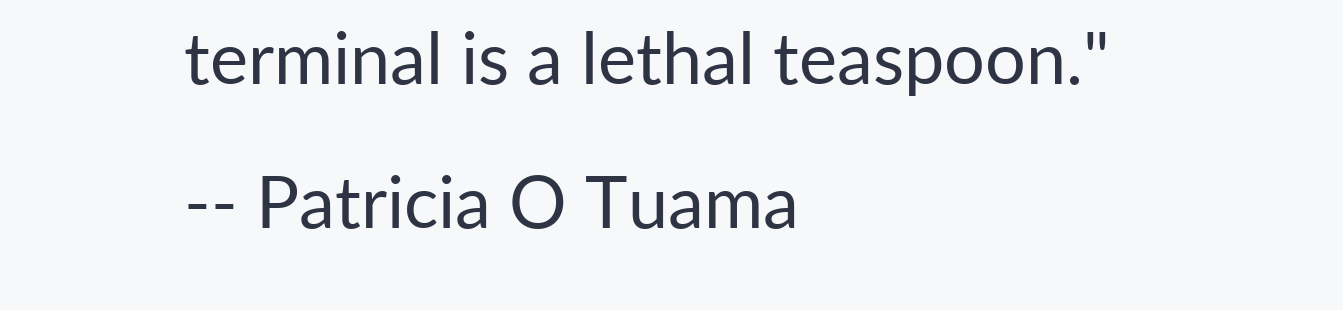terminal is a lethal teaspoon." -- Patricia O Tuama